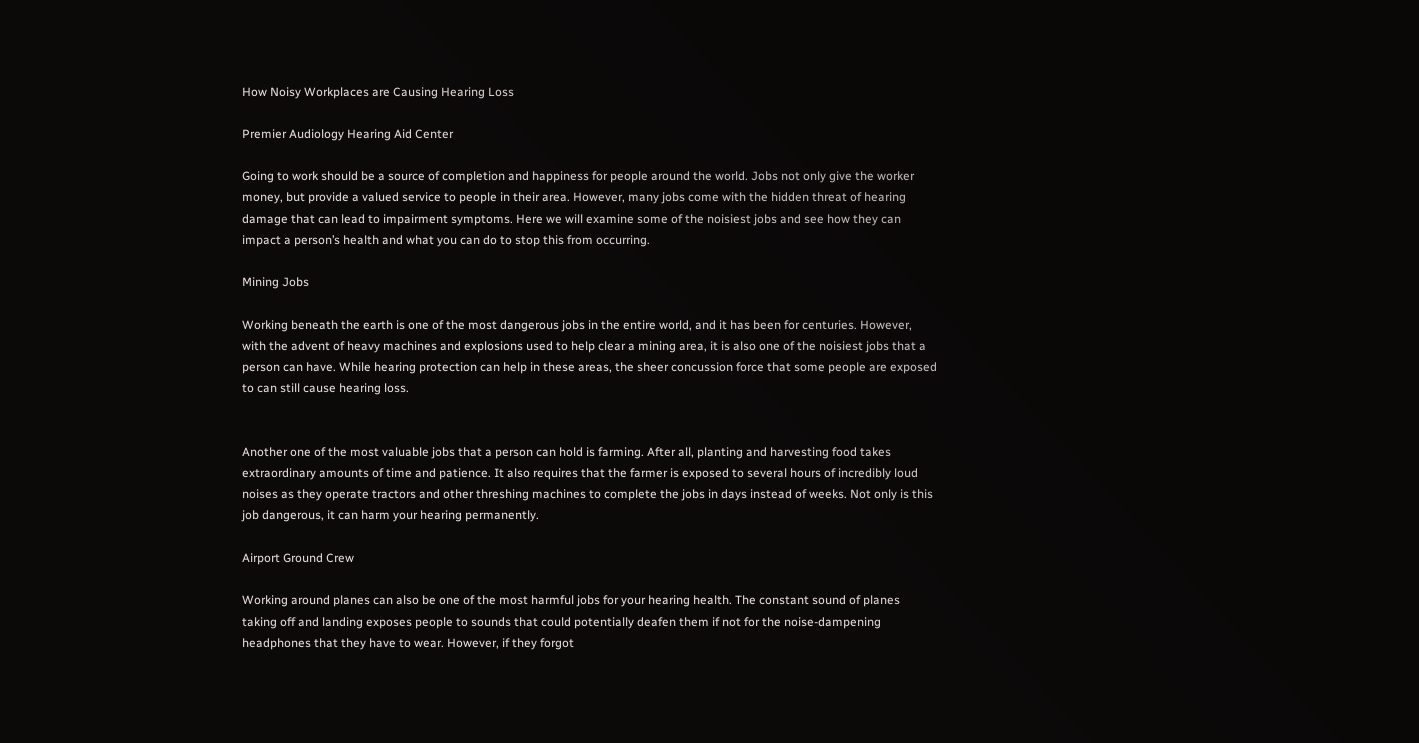How Noisy Workplaces are Causing Hearing Loss

Premier Audiology Hearing Aid Center

Going to work should be a source of completion and happiness for people around the world. Jobs not only give the worker money, but provide a valued service to people in their area. However, many jobs come with the hidden threat of hearing damage that can lead to impairment symptoms. Here we will examine some of the noisiest jobs and see how they can impact a person’s health and what you can do to stop this from occurring.

Mining Jobs

Working beneath the earth is one of the most dangerous jobs in the entire world, and it has been for centuries. However, with the advent of heavy machines and explosions used to help clear a mining area, it is also one of the noisiest jobs that a person can have. While hearing protection can help in these areas, the sheer concussion force that some people are exposed to can still cause hearing loss.


Another one of the most valuable jobs that a person can hold is farming. After all, planting and harvesting food takes extraordinary amounts of time and patience. It also requires that the farmer is exposed to several hours of incredibly loud noises as they operate tractors and other threshing machines to complete the jobs in days instead of weeks. Not only is this job dangerous, it can harm your hearing permanently.

Airport Ground Crew

Working around planes can also be one of the most harmful jobs for your hearing health. The constant sound of planes taking off and landing exposes people to sounds that could potentially deafen them if not for the noise-dampening headphones that they have to wear. However, if they forgot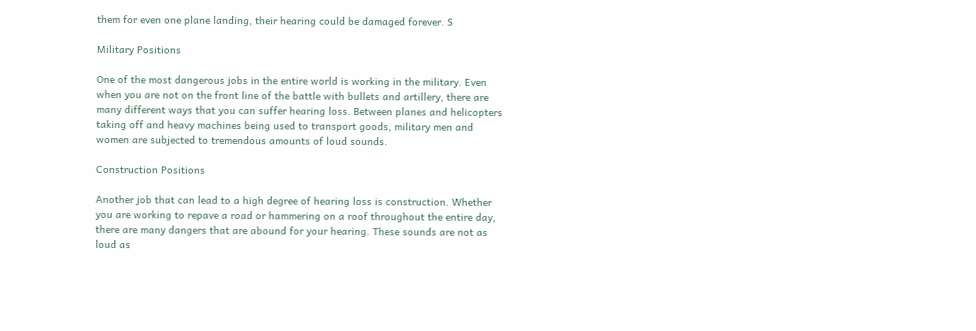them for even one plane landing, their hearing could be damaged forever. S

Military Positions

One of the most dangerous jobs in the entire world is working in the military. Even when you are not on the front line of the battle with bullets and artillery, there are many different ways that you can suffer hearing loss. Between planes and helicopters taking off and heavy machines being used to transport goods, military men and women are subjected to tremendous amounts of loud sounds.

Construction Positions

Another job that can lead to a high degree of hearing loss is construction. Whether you are working to repave a road or hammering on a roof throughout the entire day, there are many dangers that are abound for your hearing. These sounds are not as loud as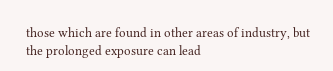those which are found in other areas of industry, but the prolonged exposure can lead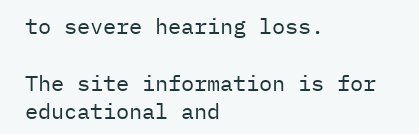to severe hearing loss.

The site information is for educational and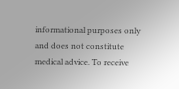informational purposes only and does not constitute medical advice. To receive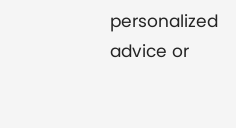personalized advice or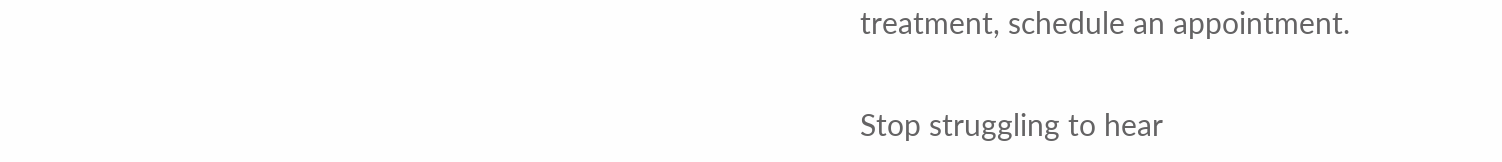treatment, schedule an appointment.

Stop struggling to hear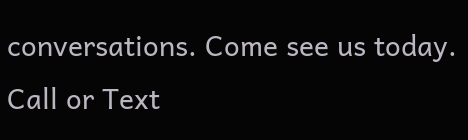conversations. Come see us today. Call or Text